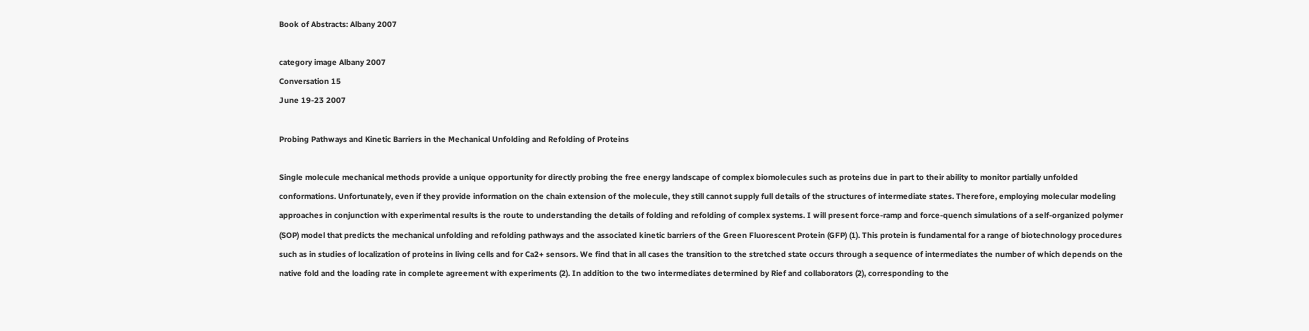Book of Abstracts: Albany 2007

category image Albany 2007
Conversation 15
June 19-23 2007

Probing Pathways and Kinetic Barriers in the Mechanical Unfolding and Refolding of Proteins

Single molecule mechanical methods provide a unique opportunity for directly probing the free energy landscape of complex biomolecules such as proteins due in part to their ability to monitor partially unfolded conformations. Unfortunately, even if they provide information on the chain extension of the molecule, they still cannot supply full details of the structures of intermediate states. Therefore, employing molecular modeling approaches in conjunction with experimental results is the route to understanding the details of folding and refolding of complex systems. I will present force-ramp and force-quench simulations of a self-organized polymer (SOP) model that predicts the mechanical unfolding and refolding pathways and the associated kinetic barriers of the Green Fluorescent Protein (GFP) (1). This protein is fundamental for a range of biotechnology procedures such as in studies of localization of proteins in living cells and for Ca2+ sensors. We find that in all cases the transition to the stretched state occurs through a sequence of intermediates the number of which depends on the native fold and the loading rate in complete agreement with experiments (2). In addition to the two intermediates determined by Rief and collaborators (2), corresponding to the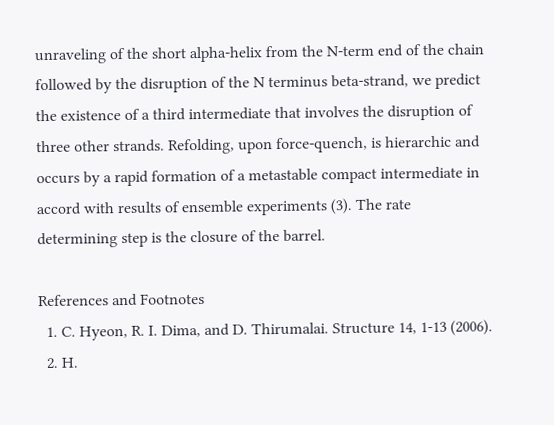unraveling of the short alpha-helix from the N-term end of the chain followed by the disruption of the N terminus beta-strand, we predict the existence of a third intermediate that involves the disruption of three other strands. Refolding, upon force-quench, is hierarchic and occurs by a rapid formation of a metastable compact intermediate in accord with results of ensemble experiments (3). The rate determining step is the closure of the barrel.

References and Footnotes
  1. C. Hyeon, R. I. Dima, and D. Thirumalai. Structure 14, 1-13 (2006).
  2. H.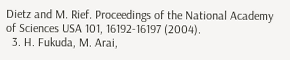Dietz and M. Rief. Proceedings of the National Academy of Sciences USA 101, 16192-16197 (2004).
  3. H. Fukuda, M. Arai,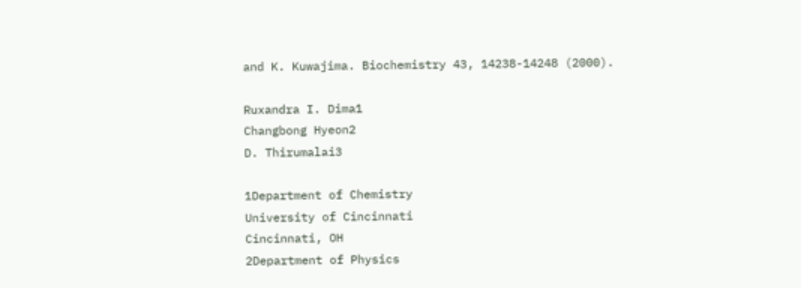and K. Kuwajima. Biochemistry 43, 14238-14248 (2000).

Ruxandra I. Dima1
Changbong Hyeon2
D. Thirumalai3

1Department of Chemistry
University of Cincinnati
Cincinnati, OH
2Department of Physics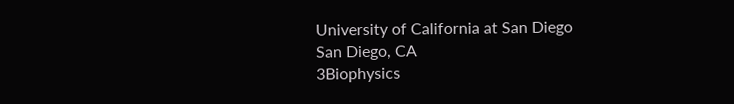University of California at San Diego
San Diego, CA
3Biophysics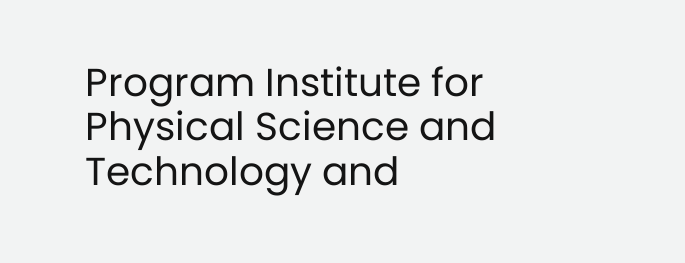Program Institute for Physical Science and Technology and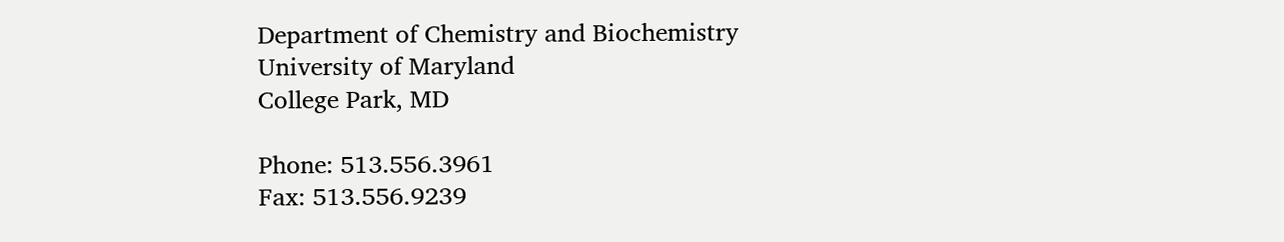Department of Chemistry and Biochemistry
University of Maryland
College Park, MD

Phone: 513.556.3961
Fax: 513.556.9239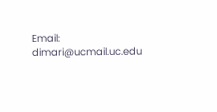Email: dimari@ucmail.uc.edu